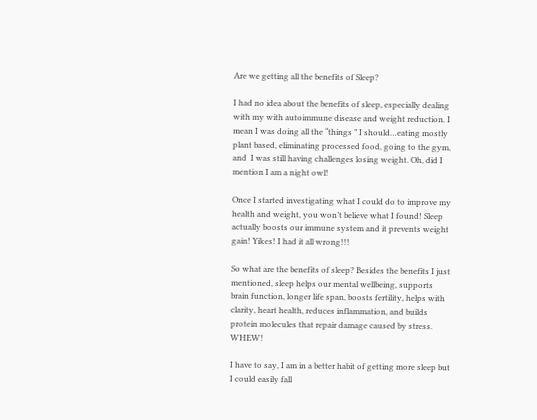Are we getting all the benefits of Sleep?

I had no idea about the benefits of sleep, especially dealing with my with autoimmune disease and weight reduction. I mean I was doing all the “things ” I should…eating mostly plant based, eliminating processed food, going to the gym, and  I was still having challenges losing weight. Oh, did I mention I am a night owl!

Once I started investigating what I could do to improve my health and weight, you won’t believe what I found! Sleep actually boosts our immune system and it prevents weight gain! Yikes! I had it all wrong!!!

So what are the benefits of sleep? Besides the benefits I just mentioned, sleep helps our mental wellbeing, supports brain function, longer life span, boosts fertility, helps with clarity, heart health, reduces inflammation, and builds protein molecules that repair damage caused by stress. WHEW!

I have to say, I am in a better habit of getting more sleep but I could easily fall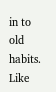in to old habits. Like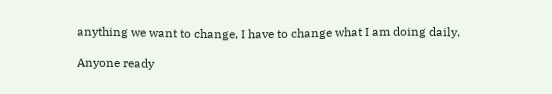anything we want to change, I have to change what I am doing daily.

Anyone ready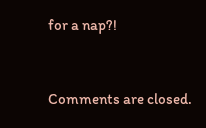for a nap?!



Comments are closed.